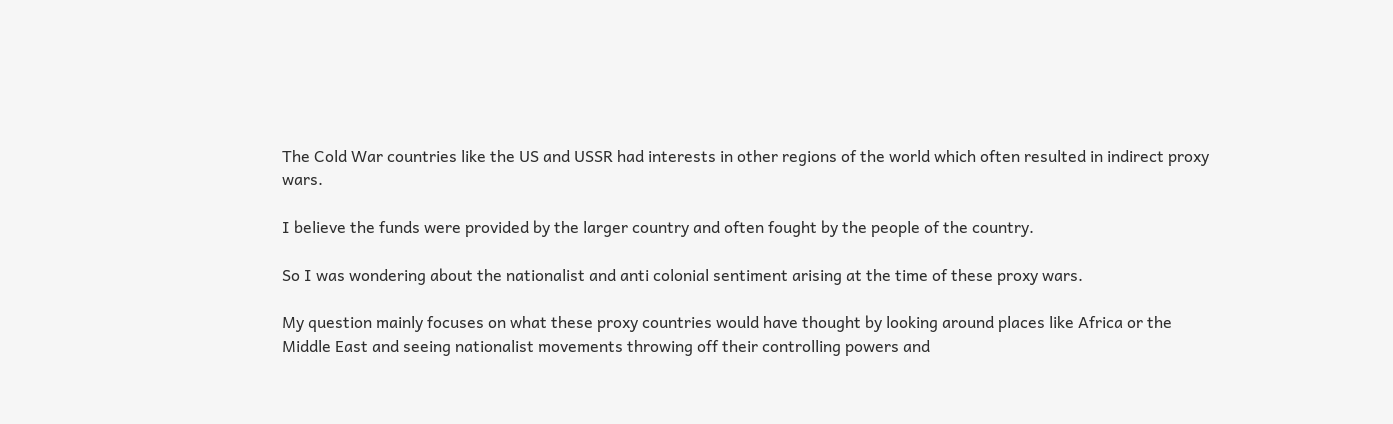The Cold War countries like the US and USSR had interests in other regions of the world which often resulted in indirect proxy wars.

I believe the funds were provided by the larger country and often fought by the people of the country.

So I was wondering about the nationalist and anti colonial sentiment arising at the time of these proxy wars.

My question mainly focuses on what these proxy countries would have thought by looking around places like Africa or the Middle East and seeing nationalist movements throwing off their controlling powers and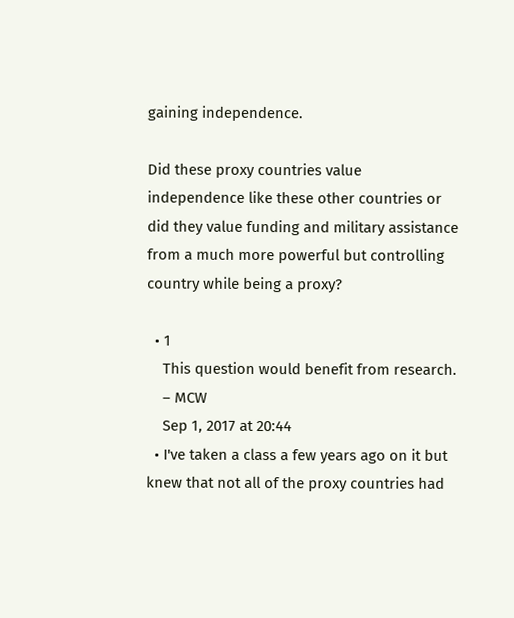gaining independence.

Did these proxy countries value independence like these other countries or did they value funding and military assistance from a much more powerful but controlling country while being a proxy?

  • 1
    This question would benefit from research.
    – MCW
    Sep 1, 2017 at 20:44
  • I've taken a class a few years ago on it but knew that not all of the proxy countries had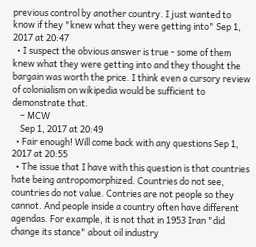previous control by another country. I just wanted to know if they "knew what they were getting into" Sep 1, 2017 at 20:47
  • I suspect the obvious answer is true - some of them knew what they were getting into and they thought the bargain was worth the price. I think even a cursory review of colonialism on wikipedia would be sufficient to demonstrate that.
    – MCW
    Sep 1, 2017 at 20:49
  • Fair enough! Will come back with any questions Sep 1, 2017 at 20:55
  • The issue that I have with this question is that countries hate being antropomorphized. Countries do not see, countries do not value. Contries are not people so they cannot. And people inside a country often have different agendas. For example, it is not that in 1953 Iran "did change its stance" about oil industry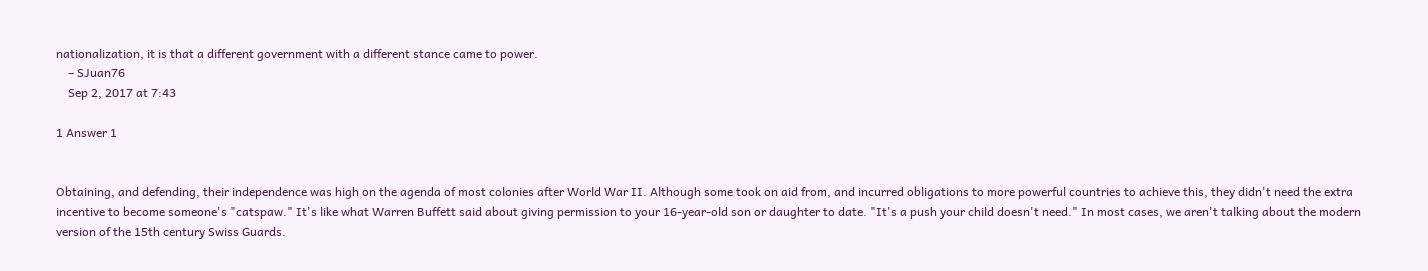nationalization, it is that a different government with a different stance came to power.
    – SJuan76
    Sep 2, 2017 at 7:43

1 Answer 1


Obtaining, and defending, their independence was high on the agenda of most colonies after World War II. Although some took on aid from, and incurred obligations to more powerful countries to achieve this, they didn't need the extra incentive to become someone's "catspaw." It's like what Warren Buffett said about giving permission to your 16-year-old son or daughter to date. "It's a push your child doesn't need." In most cases, we aren't talking about the modern version of the 15th century Swiss Guards.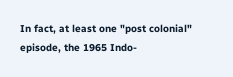In fact, at least one "post colonial" episode, the 1965 Indo-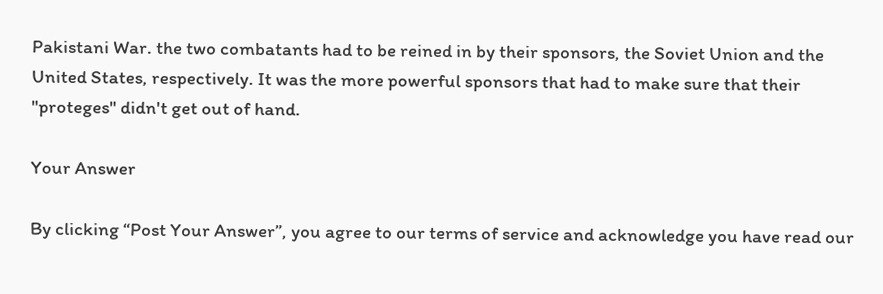Pakistani War. the two combatants had to be reined in by their sponsors, the Soviet Union and the United States, respectively. It was the more powerful sponsors that had to make sure that their "proteges" didn't get out of hand.

Your Answer

By clicking “Post Your Answer”, you agree to our terms of service and acknowledge you have read our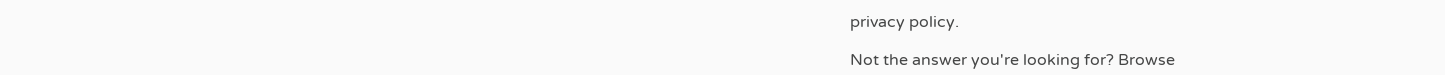privacy policy.

Not the answer you're looking for? Browse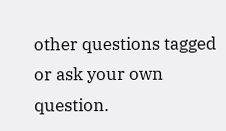other questions tagged or ask your own question.